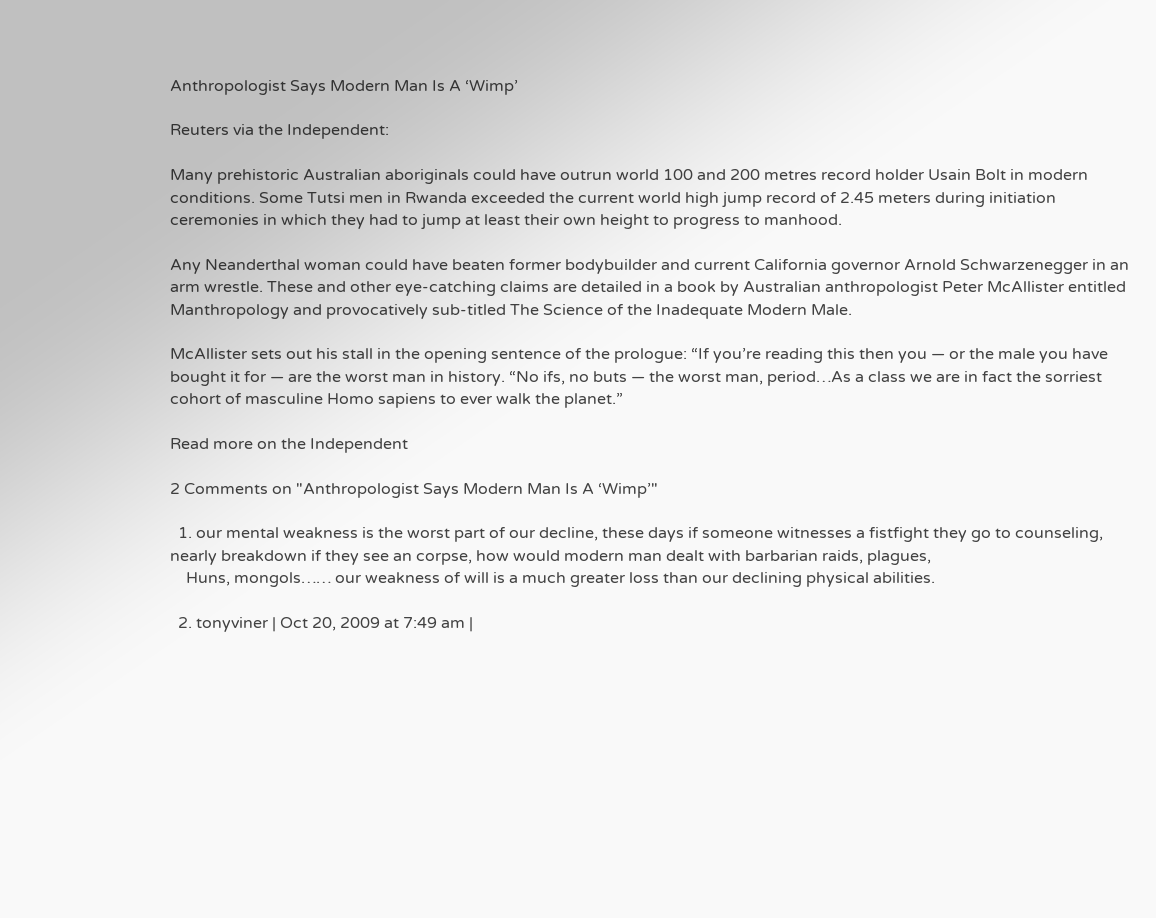Anthropologist Says Modern Man Is A ‘Wimp’

Reuters via the Independent:

Many prehistoric Australian aboriginals could have outrun world 100 and 200 metres record holder Usain Bolt in modern conditions. Some Tutsi men in Rwanda exceeded the current world high jump record of 2.45 meters during initiation ceremonies in which they had to jump at least their own height to progress to manhood.

Any Neanderthal woman could have beaten former bodybuilder and current California governor Arnold Schwarzenegger in an arm wrestle. These and other eye-catching claims are detailed in a book by Australian anthropologist Peter McAllister entitled Manthropology and provocatively sub-titled The Science of the Inadequate Modern Male.

McAllister sets out his stall in the opening sentence of the prologue: “If you’re reading this then you — or the male you have bought it for — are the worst man in history. “No ifs, no buts — the worst man, period…As a class we are in fact the sorriest cohort of masculine Homo sapiens to ever walk the planet.”

Read more on the Independent

2 Comments on "Anthropologist Says Modern Man Is A ‘Wimp’"

  1. our mental weakness is the worst part of our decline, these days if someone witnesses a fistfight they go to counseling, nearly breakdown if they see an corpse, how would modern man dealt with barbarian raids, plagues,
    Huns, mongols…… our weakness of will is a much greater loss than our declining physical abilities.

  2. tonyviner | Oct 20, 2009 at 7:49 am |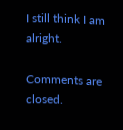I still think I am alright.

Comments are closed.